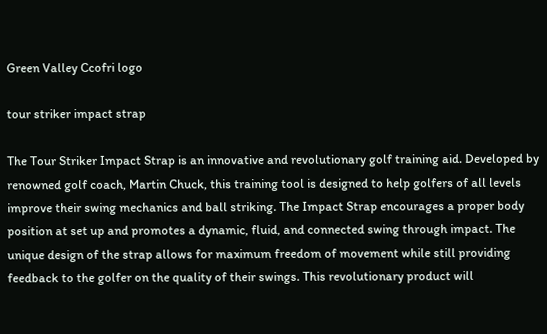Green Valley Ccofri logo

tour striker impact strap

The Tour Striker Impact Strap is an innovative and revolutionary golf training aid. Developed by renowned golf coach, Martin Chuck, this training tool is designed to help golfers of all levels improve their swing mechanics and ball striking. The Impact Strap encourages a proper body position at set up and promotes a dynamic, fluid, and connected swing through impact. The unique design of the strap allows for maximum freedom of movement while still providing feedback to the golfer on the quality of their swings. This revolutionary product will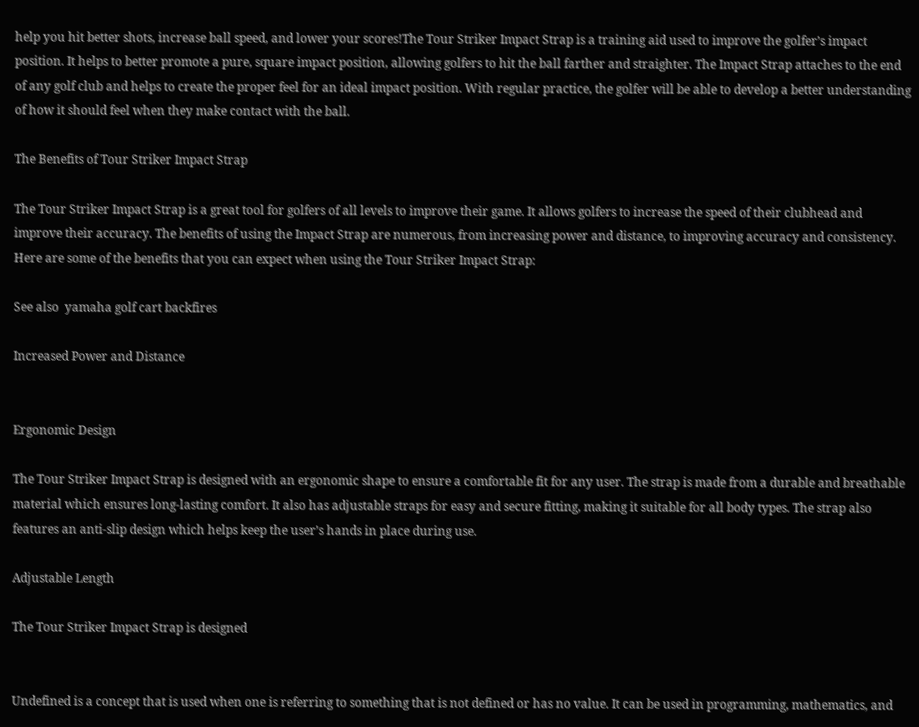help you hit better shots, increase ball speed, and lower your scores!The Tour Striker Impact Strap is a training aid used to improve the golfer’s impact position. It helps to better promote a pure, square impact position, allowing golfers to hit the ball farther and straighter. The Impact Strap attaches to the end of any golf club and helps to create the proper feel for an ideal impact position. With regular practice, the golfer will be able to develop a better understanding of how it should feel when they make contact with the ball.

The Benefits of Tour Striker Impact Strap

The Tour Striker Impact Strap is a great tool for golfers of all levels to improve their game. It allows golfers to increase the speed of their clubhead and improve their accuracy. The benefits of using the Impact Strap are numerous, from increasing power and distance, to improving accuracy and consistency. Here are some of the benefits that you can expect when using the Tour Striker Impact Strap:

See also  yamaha golf cart backfires

Increased Power and Distance


Ergonomic Design

The Tour Striker Impact Strap is designed with an ergonomic shape to ensure a comfortable fit for any user. The strap is made from a durable and breathable material which ensures long-lasting comfort. It also has adjustable straps for easy and secure fitting, making it suitable for all body types. The strap also features an anti-slip design which helps keep the user’s hands in place during use.

Adjustable Length

The Tour Striker Impact Strap is designed


Undefined is a concept that is used when one is referring to something that is not defined or has no value. It can be used in programming, mathematics, and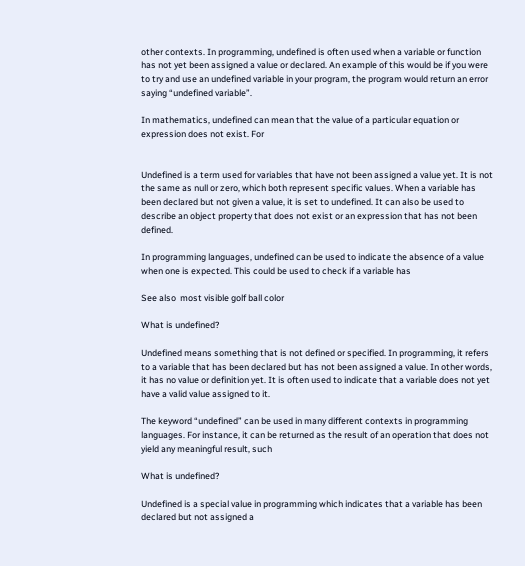other contexts. In programming, undefined is often used when a variable or function has not yet been assigned a value or declared. An example of this would be if you were to try and use an undefined variable in your program, the program would return an error saying “undefined variable”.

In mathematics, undefined can mean that the value of a particular equation or expression does not exist. For


Undefined is a term used for variables that have not been assigned a value yet. It is not the same as null or zero, which both represent specific values. When a variable has been declared but not given a value, it is set to undefined. It can also be used to describe an object property that does not exist or an expression that has not been defined.

In programming languages, undefined can be used to indicate the absence of a value when one is expected. This could be used to check if a variable has

See also  most visible golf ball color

What is undefined?

Undefined means something that is not defined or specified. In programming, it refers to a variable that has been declared but has not been assigned a value. In other words, it has no value or definition yet. It is often used to indicate that a variable does not yet have a valid value assigned to it.

The keyword “undefined” can be used in many different contexts in programming languages. For instance, it can be returned as the result of an operation that does not yield any meaningful result, such

What is undefined?

Undefined is a special value in programming which indicates that a variable has been declared but not assigned a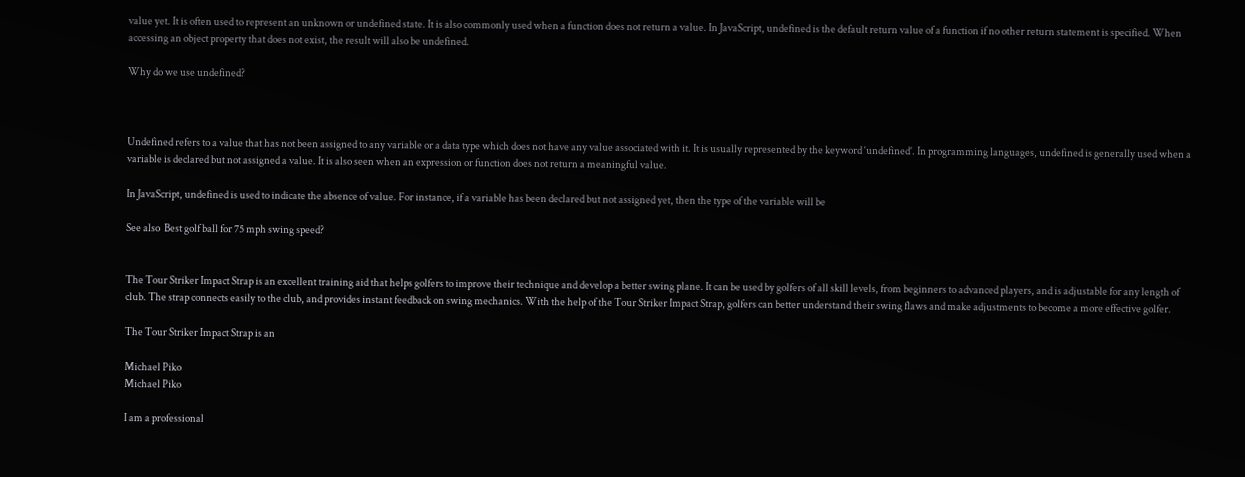value yet. It is often used to represent an unknown or undefined state. It is also commonly used when a function does not return a value. In JavaScript, undefined is the default return value of a function if no other return statement is specified. When accessing an object property that does not exist, the result will also be undefined.

Why do we use undefined?



Undefined refers to a value that has not been assigned to any variable or a data type which does not have any value associated with it. It is usually represented by the keyword ‘undefined’. In programming languages, undefined is generally used when a variable is declared but not assigned a value. It is also seen when an expression or function does not return a meaningful value.

In JavaScript, undefined is used to indicate the absence of value. For instance, if a variable has been declared but not assigned yet, then the type of the variable will be

See also  Best golf ball for 75 mph swing speed?


The Tour Striker Impact Strap is an excellent training aid that helps golfers to improve their technique and develop a better swing plane. It can be used by golfers of all skill levels, from beginners to advanced players, and is adjustable for any length of club. The strap connects easily to the club, and provides instant feedback on swing mechanics. With the help of the Tour Striker Impact Strap, golfers can better understand their swing flaws and make adjustments to become a more effective golfer.

The Tour Striker Impact Strap is an

Michael Piko
Michael Piko

I am a professional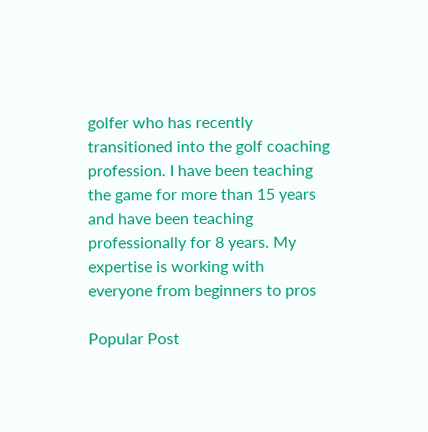golfer who has recently transitioned into the golf coaching profession. I have been teaching the game for more than 15 years and have been teaching professionally for 8 years. My expertise is working with everyone from beginners to pros

Popular Post